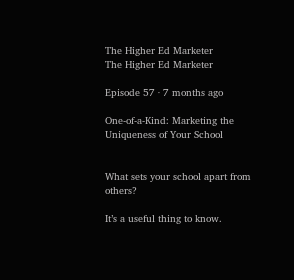The Higher Ed Marketer
The Higher Ed Marketer

Episode 57 · 7 months ago

One-of-a-Kind: Marketing the Uniqueness of Your School


What sets your school apart from others?

It’s a useful thing to know.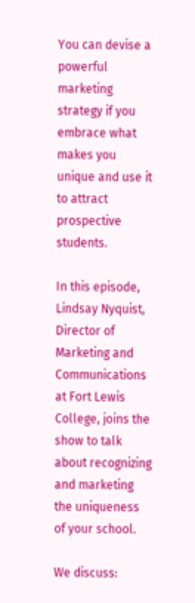You can devise a powerful marketing strategy if you embrace what makes you unique and use it to attract prospective students.

In this episode, Lindsay Nyquist, Director of Marketing and Communications at Fort Lewis College, joins the show to talk about recognizing and marketing the uniqueness of your school.

We discuss: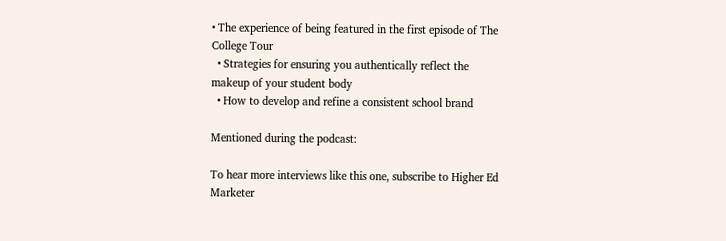• The experience of being featured in the first episode of The College Tour
  • Strategies for ensuring you authentically reflect the makeup of your student body
  • How to develop and refine a consistent school brand

Mentioned during the podcast:

To hear more interviews like this one, subscribe to Higher Ed Marketer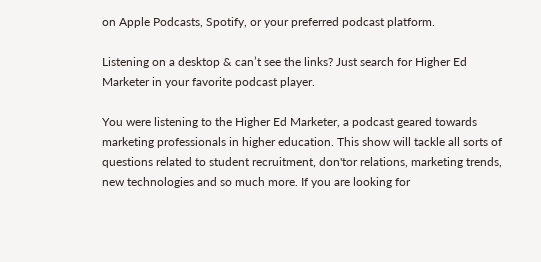on Apple Podcasts, Spotify, or your preferred podcast platform.

Listening on a desktop & can’t see the links? Just search for Higher Ed Marketer in your favorite podcast player.

You were listening to the Higher Ed Marketer, a podcast geared towards marketing professionals in higher education. This show will tackle all sorts of questions related to student recruitment, don'tor relations, marketing trends, new technologies and so much more. If you are looking for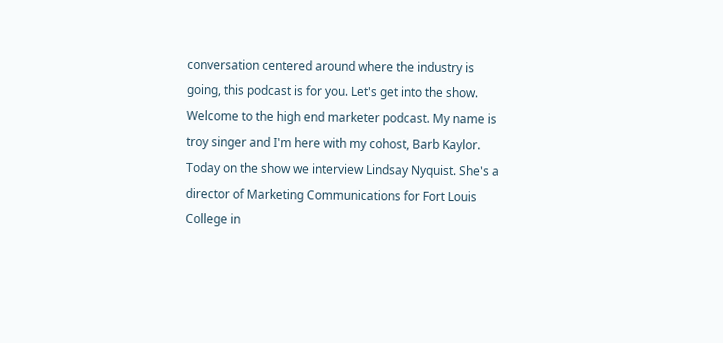conversation centered around where the industry is going, this podcast is for you. Let's get into the show. Welcome to the high end marketer podcast. My name is troy singer and I'm here with my cohost, Barb Kaylor. Today on the show we interview Lindsay Nyquist. She's a director of Marketing Communications for Fort Louis College in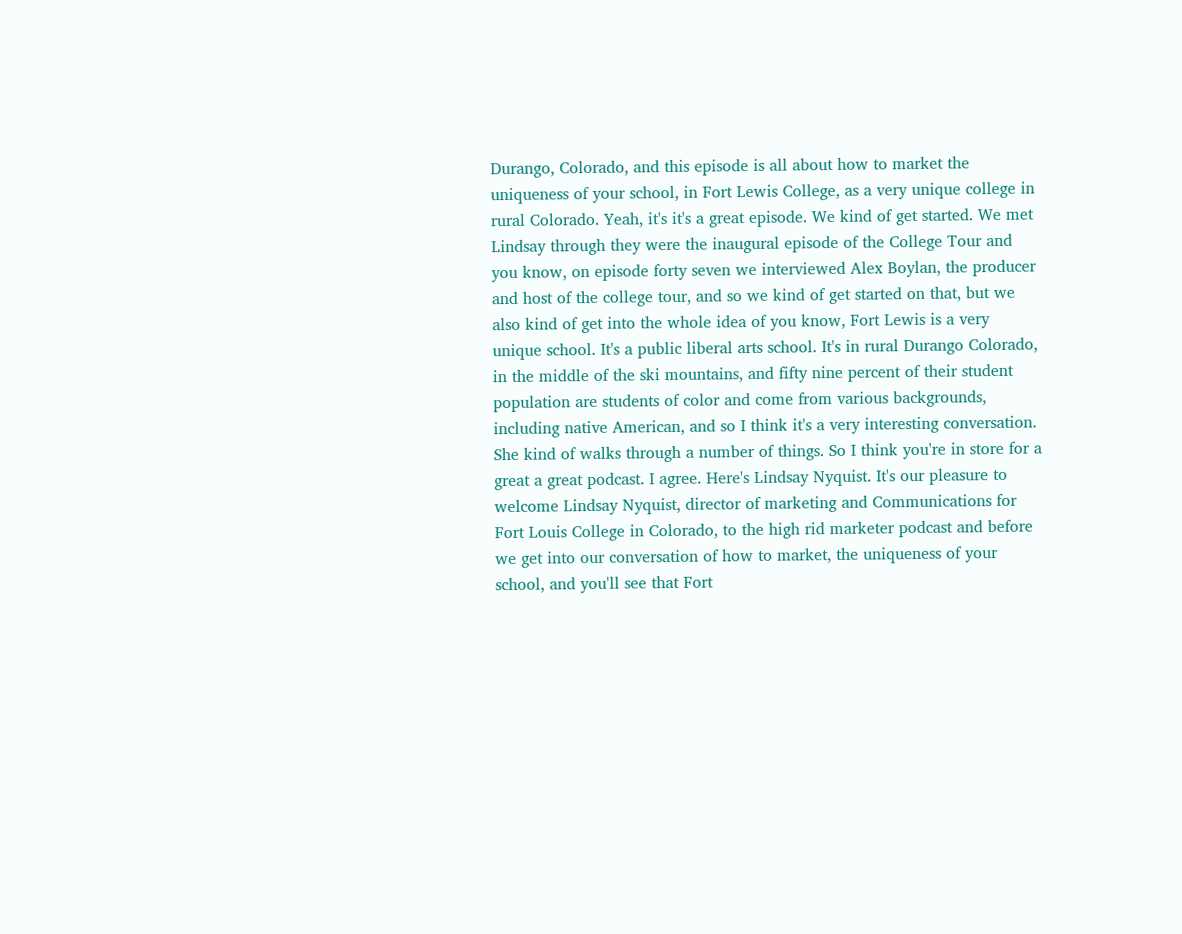Durango, Colorado, and this episode is all about how to market the uniqueness of your school, in Fort Lewis College, as a very unique college in rural Colorado. Yeah, it's it's a great episode. We kind of get started. We met Lindsay through they were the inaugural episode of the College Tour and you know, on episode forty seven we interviewed Alex Boylan, the producer and host of the college tour, and so we kind of get started on that, but we also kind of get into the whole idea of you know, Fort Lewis is a very unique school. It's a public liberal arts school. It's in rural Durango Colorado, in the middle of the ski mountains, and fifty nine percent of their student population are students of color and come from various backgrounds, including native American, and so I think it's a very interesting conversation. She kind of walks through a number of things. So I think you're in store for a great a great podcast. I agree. Here's Lindsay Nyquist. It's our pleasure to welcome Lindsay Nyquist, director of marketing and Communications for Fort Louis College in Colorado, to the high rid marketer podcast and before we get into our conversation of how to market, the uniqueness of your school, and you'll see that Fort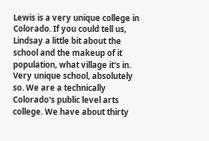Lewis is a very unique college in Colorado. If you could tell us, Lindsay a little bit about the school and the makeup of it population, what village it's in. Very unique school, absolutely so. We are a technically Colorado's public level arts college. We have about thirty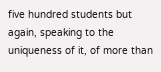five hundred students but again, speaking to the uniqueness of it, of more than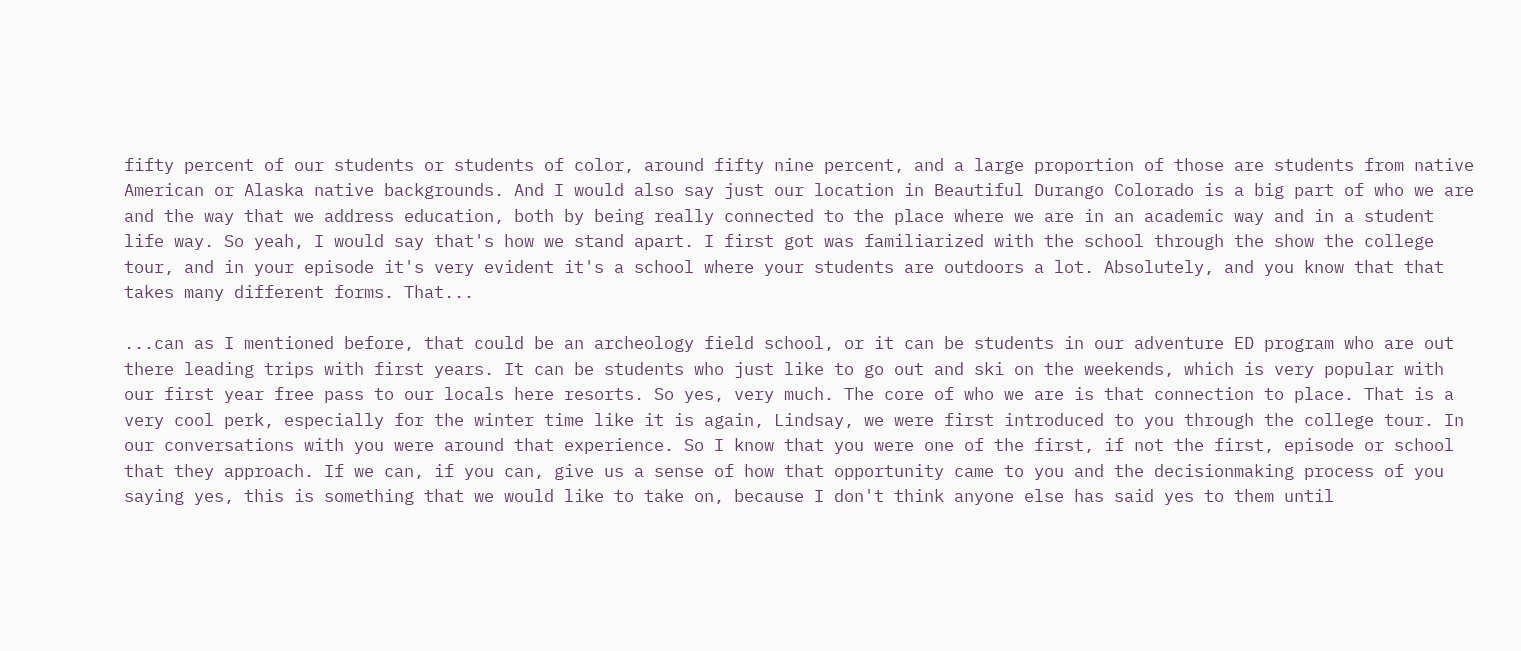fifty percent of our students or students of color, around fifty nine percent, and a large proportion of those are students from native American or Alaska native backgrounds. And I would also say just our location in Beautiful Durango Colorado is a big part of who we are and the way that we address education, both by being really connected to the place where we are in an academic way and in a student life way. So yeah, I would say that's how we stand apart. I first got was familiarized with the school through the show the college tour, and in your episode it's very evident it's a school where your students are outdoors a lot. Absolutely, and you know that that takes many different forms. That...

...can as I mentioned before, that could be an archeology field school, or it can be students in our adventure ED program who are out there leading trips with first years. It can be students who just like to go out and ski on the weekends, which is very popular with our first year free pass to our locals here resorts. So yes, very much. The core of who we are is that connection to place. That is a very cool perk, especially for the winter time like it is again, Lindsay, we were first introduced to you through the college tour. In our conversations with you were around that experience. So I know that you were one of the first, if not the first, episode or school that they approach. If we can, if you can, give us a sense of how that opportunity came to you and the decisionmaking process of you saying yes, this is something that we would like to take on, because I don't think anyone else has said yes to them until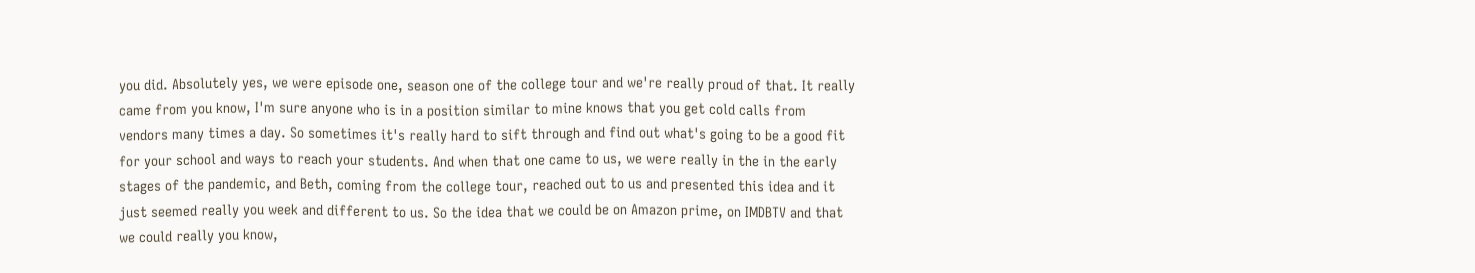you did. Absolutely yes, we were episode one, season one of the college tour and we're really proud of that. It really came from you know, I'm sure anyone who is in a position similar to mine knows that you get cold calls from vendors many times a day. So sometimes it's really hard to sift through and find out what's going to be a good fit for your school and ways to reach your students. And when that one came to us, we were really in the in the early stages of the pandemic, and Beth, coming from the college tour, reached out to us and presented this idea and it just seemed really you week and different to us. So the idea that we could be on Amazon prime, on IMDBTV and that we could really you know,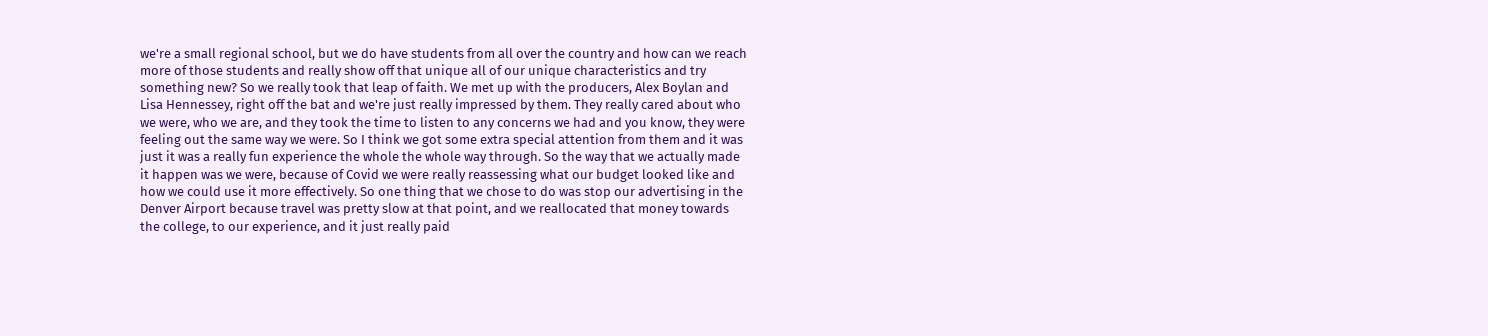we're a small regional school, but we do have students from all over the country and how can we reach more of those students and really show off that unique all of our unique characteristics and try something new? So we really took that leap of faith. We met up with the producers, Alex Boylan and Lisa Hennessey, right off the bat and we're just really impressed by them. They really cared about who we were, who we are, and they took the time to listen to any concerns we had and you know, they were feeling out the same way we were. So I think we got some extra special attention from them and it was just it was a really fun experience the whole the whole way through. So the way that we actually made it happen was we were, because of Covid we were really reassessing what our budget looked like and how we could use it more effectively. So one thing that we chose to do was stop our advertising in the Denver Airport because travel was pretty slow at that point, and we reallocated that money towards the college, to our experience, and it just really paid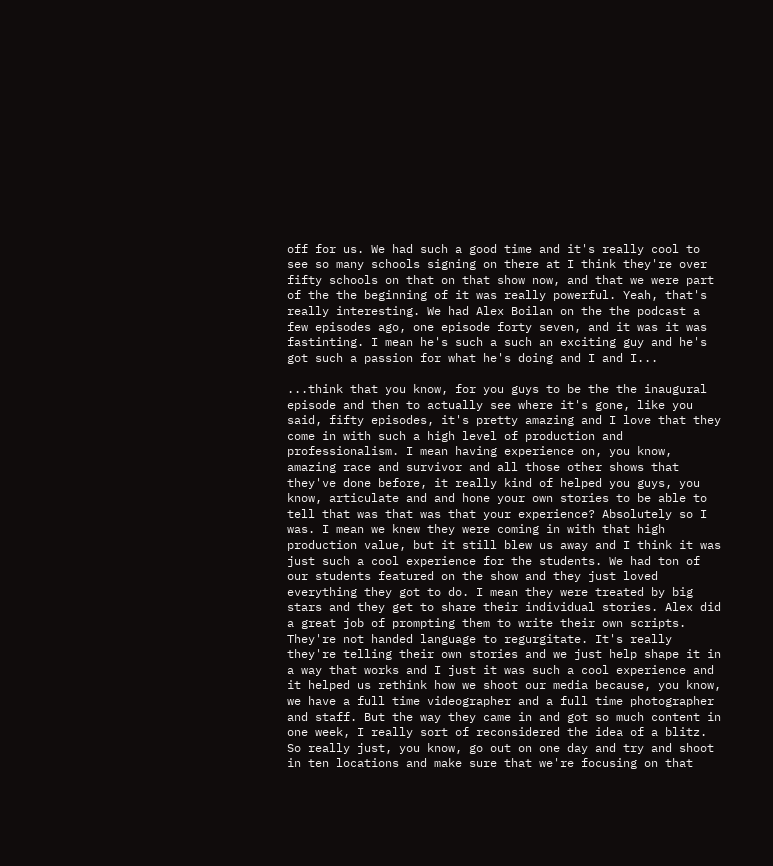off for us. We had such a good time and it's really cool to see so many schools signing on there at I think they're over fifty schools on that on that show now, and that we were part of the the beginning of it was really powerful. Yeah, that's really interesting. We had Alex Boilan on the the podcast a few episodes ago, one episode forty seven, and it was it was fastinting. I mean he's such a such an exciting guy and he's got such a passion for what he's doing and I and I...

...think that you know, for you guys to be the the inaugural episode and then to actually see where it's gone, like you said, fifty episodes, it's pretty amazing and I love that they come in with such a high level of production and professionalism. I mean having experience on, you know, amazing race and survivor and all those other shows that they've done before, it really kind of helped you guys, you know, articulate and and hone your own stories to be able to tell that was that was that your experience? Absolutely so I was. I mean we knew they were coming in with that high production value, but it still blew us away and I think it was just such a cool experience for the students. We had ton of our students featured on the show and they just loved everything they got to do. I mean they were treated by big stars and they get to share their individual stories. Alex did a great job of prompting them to write their own scripts. They're not handed language to regurgitate. It's really they're telling their own stories and we just help shape it in a way that works and I just it was such a cool experience and it helped us rethink how we shoot our media because, you know, we have a full time videographer and a full time photographer and staff. But the way they came in and got so much content in one week, I really sort of reconsidered the idea of a blitz. So really just, you know, go out on one day and try and shoot in ten locations and make sure that we're focusing on that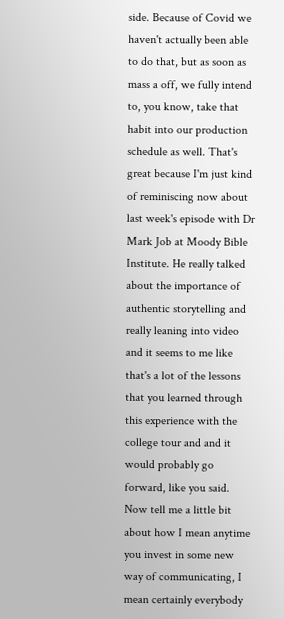side. Because of Covid we haven't actually been able to do that, but as soon as mass a off, we fully intend to, you know, take that habit into our production schedule as well. That's great because I'm just kind of reminiscing now about last week's episode with Dr Mark Job at Moody Bible Institute. He really talked about the importance of authentic storytelling and really leaning into video and it seems to me like that's a lot of the lessons that you learned through this experience with the college tour and and it would probably go forward, like you said. Now tell me a little bit about how I mean anytime you invest in some new way of communicating, I mean certainly everybody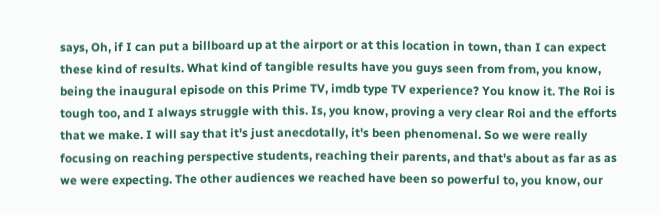says, Oh, if I can put a billboard up at the airport or at this location in town, than I can expect these kind of results. What kind of tangible results have you guys seen from from, you know, being the inaugural episode on this Prime TV, imdb type TV experience? You know it. The Roi is tough too, and I always struggle with this. Is, you know, proving a very clear Roi and the efforts that we make. I will say that it's just anecdotally, it's been phenomenal. So we were really focusing on reaching perspective students, reaching their parents, and that's about as far as as we were expecting. The other audiences we reached have been so powerful to, you know, our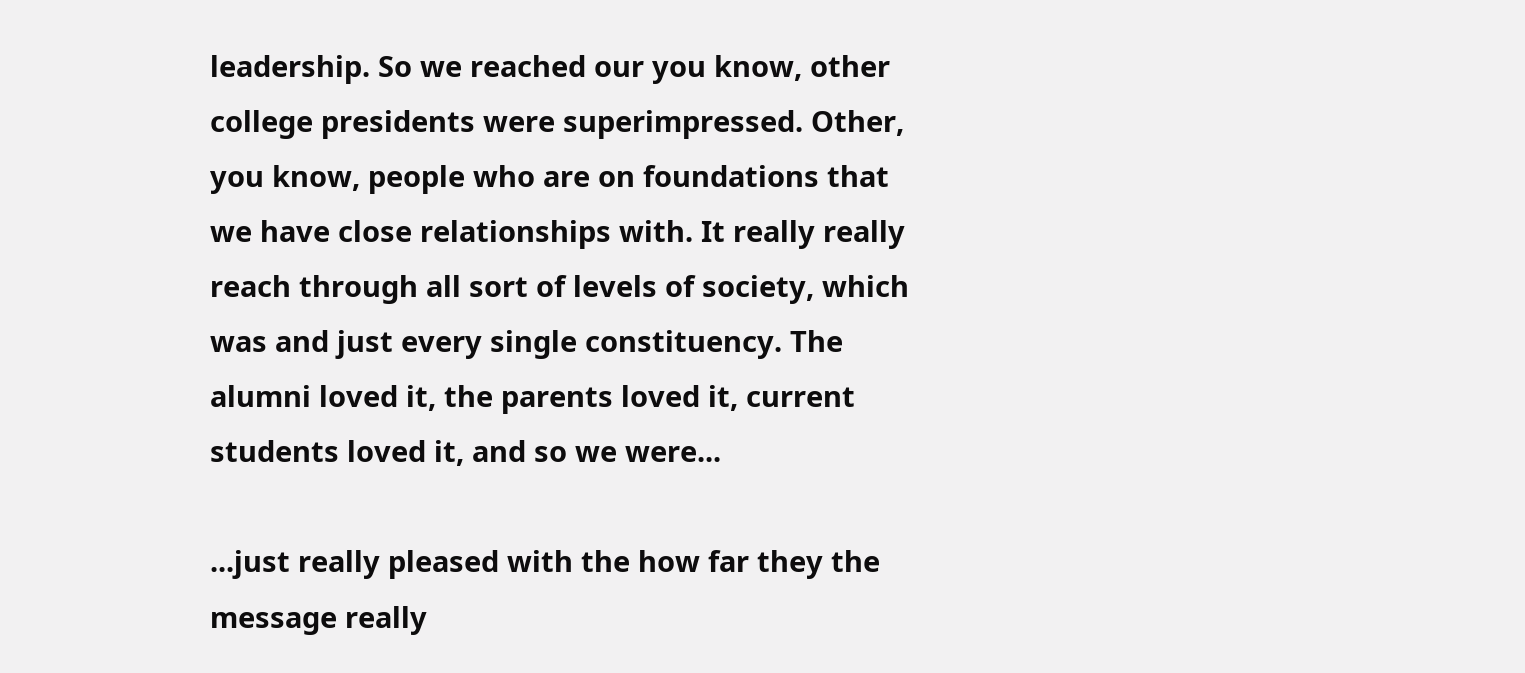leadership. So we reached our you know, other college presidents were superimpressed. Other, you know, people who are on foundations that we have close relationships with. It really really reach through all sort of levels of society, which was and just every single constituency. The alumni loved it, the parents loved it, current students loved it, and so we were...

...just really pleased with the how far they the message really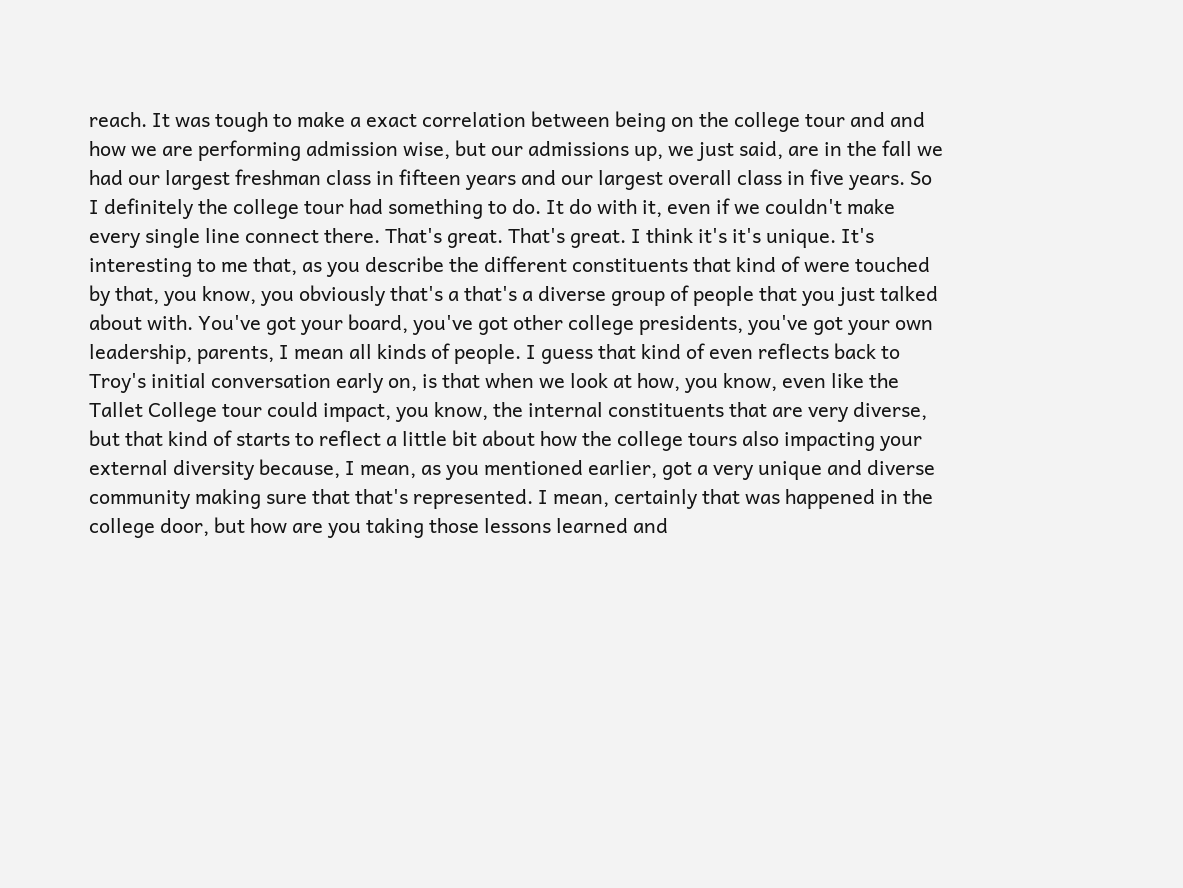reach. It was tough to make a exact correlation between being on the college tour and and how we are performing admission wise, but our admissions up, we just said, are in the fall we had our largest freshman class in fifteen years and our largest overall class in five years. So I definitely the college tour had something to do. It do with it, even if we couldn't make every single line connect there. That's great. That's great. I think it's it's unique. It's interesting to me that, as you describe the different constituents that kind of were touched by that, you know, you obviously that's a that's a diverse group of people that you just talked about with. You've got your board, you've got other college presidents, you've got your own leadership, parents, I mean all kinds of people. I guess that kind of even reflects back to Troy's initial conversation early on, is that when we look at how, you know, even like the Tallet College tour could impact, you know, the internal constituents that are very diverse, but that kind of starts to reflect a little bit about how the college tours also impacting your external diversity because, I mean, as you mentioned earlier, got a very unique and diverse community making sure that that's represented. I mean, certainly that was happened in the college door, but how are you taking those lessons learned and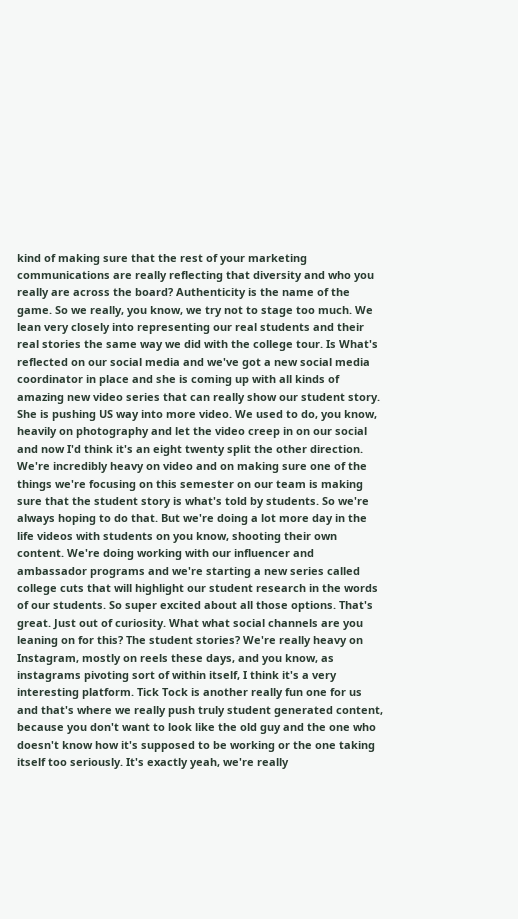kind of making sure that the rest of your marketing communications are really reflecting that diversity and who you really are across the board? Authenticity is the name of the game. So we really, you know, we try not to stage too much. We lean very closely into representing our real students and their real stories the same way we did with the college tour. Is What's reflected on our social media and we've got a new social media coordinator in place and she is coming up with all kinds of amazing new video series that can really show our student story. She is pushing US way into more video. We used to do, you know, heavily on photography and let the video creep in on our social and now I'd think it's an eight twenty split the other direction. We're incredibly heavy on video and on making sure one of the things we're focusing on this semester on our team is making sure that the student story is what's told by students. So we're always hoping to do that. But we're doing a lot more day in the life videos with students on you know, shooting their own content. We're doing working with our influencer and ambassador programs and we're starting a new series called college cuts that will highlight our student research in the words of our students. So super excited about all those options. That's great. Just out of curiosity. What what social channels are you leaning on for this? The student stories? We're really heavy on Instagram, mostly on reels these days, and you know, as instagrams pivoting sort of within itself, I think it's a very interesting platform. Tick Tock is another really fun one for us and that's where we really push truly student generated content, because you don't want to look like the old guy and the one who doesn't know how it's supposed to be working or the one taking itself too seriously. It's exactly yeah, we're really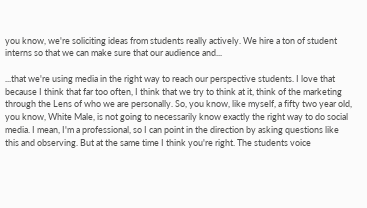you know, we're soliciting ideas from students really actively. We hire a ton of student interns so that we can make sure that our audience and...

...that we're using media in the right way to reach our perspective students. I love that because I think that far too often, I think that we try to think at it, think of the marketing through the Lens of who we are personally. So, you know, like myself, a fifty two year old, you know, White Male, is not going to necessarily know exactly the right way to do social media. I mean, I'm a professional, so I can point in the direction by asking questions like this and observing. But at the same time I think you're right. The students voice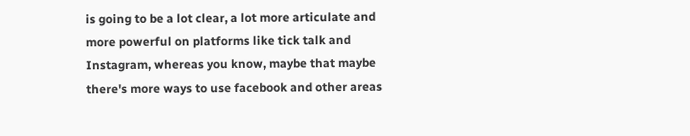is going to be a lot clear, a lot more articulate and more powerful on platforms like tick talk and Instagram, whereas you know, maybe that maybe there's more ways to use facebook and other areas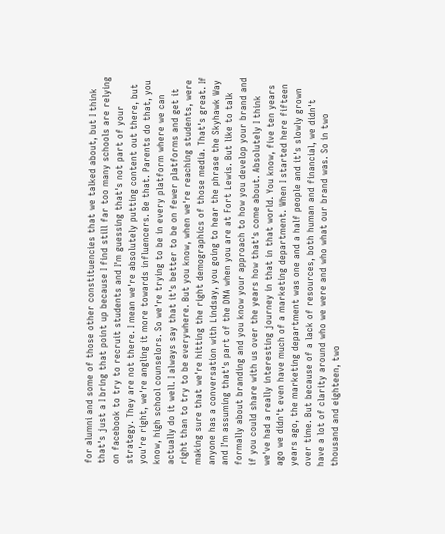for alumni and some of those other constituencies that we talked about, but I think that's just a I bring that point up because I find still far too many schools are relying on facebook to try to recruit students and I'm guessing that's not part of your strategy. They are not there. I mean we're absolutely putting content out there, but you're right, we're angling it more towards influencers. Be that. Parents do that, you know, high school counselors. So we're trying to be in every platform where we can actually do it well. I always say that it's better to be on fewer platforms and get it right than to try to be everywhere. But you know, when we're reaching students, were making sure that we're hitting the right demographics of those media. That's great. If anyone has a conversation with Lindsay, you going to hear the phrase the Skyhawk Way and I'm assuming that's part of the DNA when you are at Fort Lewis. But like to talk formally about branding and you know your approach to how you develop your brand and if you could share with us over the years how that's come about. Absolutely I think we've had a really interesting journey in that in that world. You know, five ten years ago we didn't even have much of a marketing department. When I started here fifteen years ago, the marketing department was one and a half people and it's slowly grown over time. But because of a lack of resources, both human and financial, we didn't have a lot of clarity around who we were and who what our brand was. So in two thousand and eighteen, two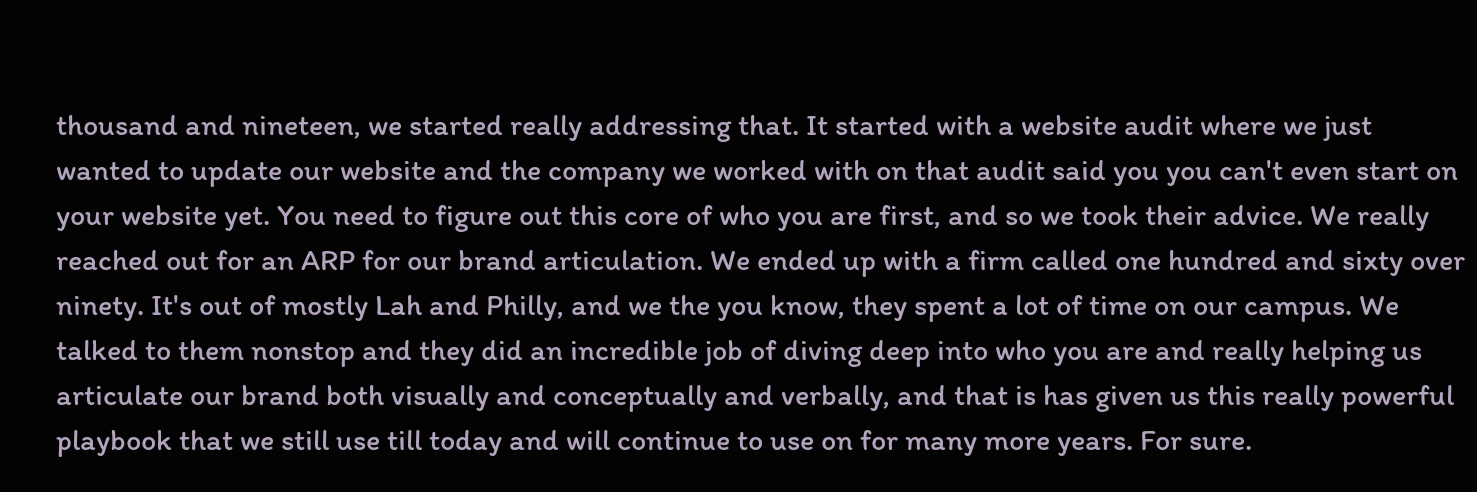thousand and nineteen, we started really addressing that. It started with a website audit where we just wanted to update our website and the company we worked with on that audit said you you can't even start on your website yet. You need to figure out this core of who you are first, and so we took their advice. We really reached out for an ARP for our brand articulation. We ended up with a firm called one hundred and sixty over ninety. It's out of mostly Lah and Philly, and we the you know, they spent a lot of time on our campus. We talked to them nonstop and they did an incredible job of diving deep into who you are and really helping us articulate our brand both visually and conceptually and verbally, and that is has given us this really powerful playbook that we still use till today and will continue to use on for many more years. For sure.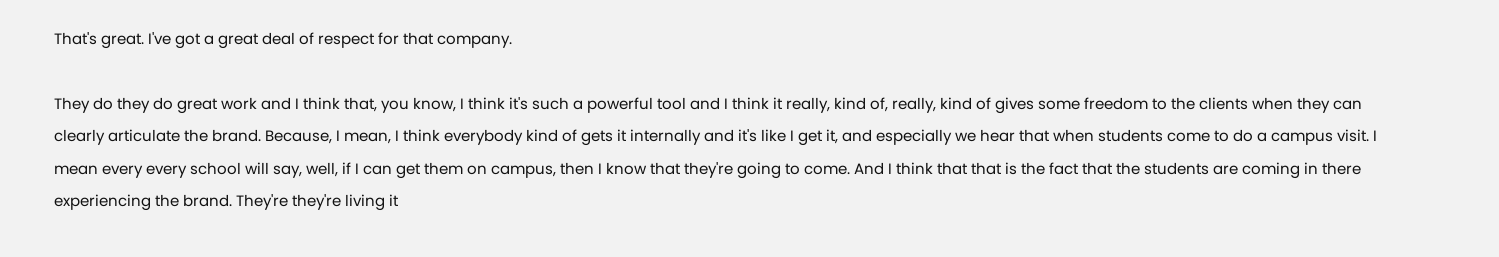That's great. I've got a great deal of respect for that company.

They do they do great work and I think that, you know, I think it's such a powerful tool and I think it really, kind of, really, kind of gives some freedom to the clients when they can clearly articulate the brand. Because, I mean, I think everybody kind of gets it internally and it's like I get it, and especially we hear that when students come to do a campus visit. I mean every every school will say, well, if I can get them on campus, then I know that they're going to come. And I think that that is the fact that the students are coming in there experiencing the brand. They're they're living it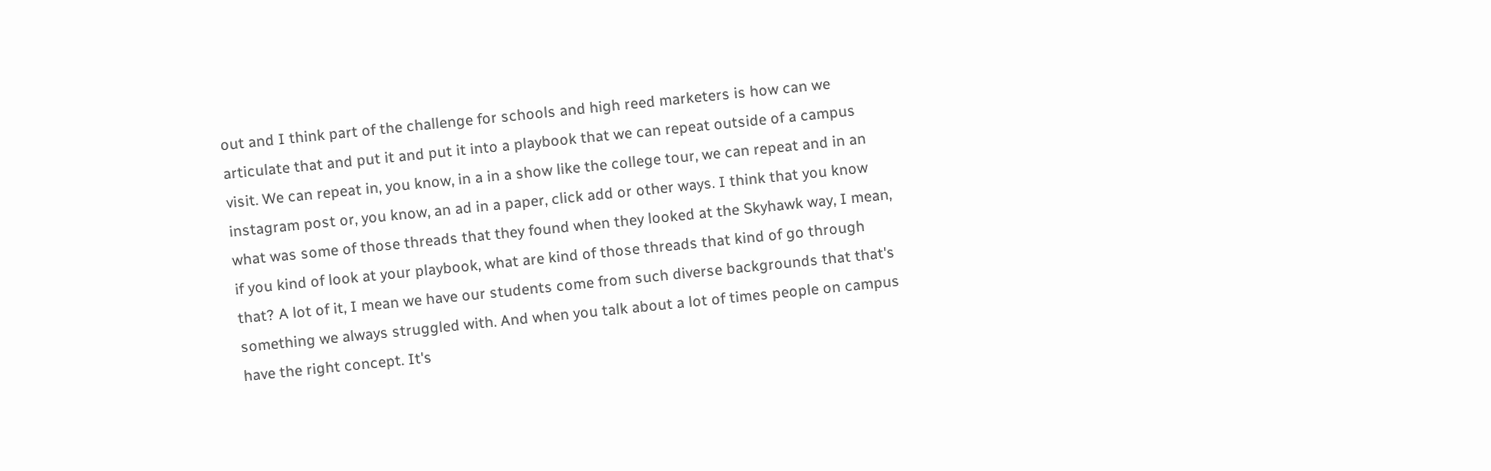out and I think part of the challenge for schools and high reed marketers is how can we articulate that and put it and put it into a playbook that we can repeat outside of a campus visit. We can repeat in, you know, in a in a show like the college tour, we can repeat and in an instagram post or, you know, an ad in a paper, click add or other ways. I think that you know what was some of those threads that they found when they looked at the Skyhawk way, I mean, if you kind of look at your playbook, what are kind of those threads that kind of go through that? A lot of it, I mean we have our students come from such diverse backgrounds that that's something we always struggled with. And when you talk about a lot of times people on campus have the right concept. It's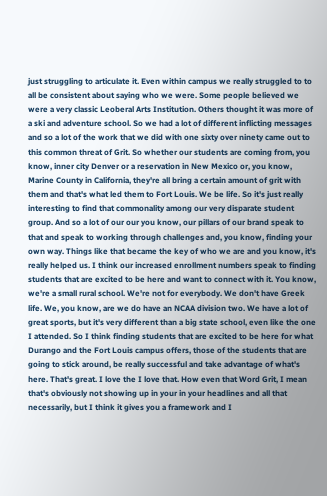just struggling to articulate it. Even within campus we really struggled to to all be consistent about saying who we were. Some people believed we were a very classic Leoberal Arts Institution. Others thought it was more of a ski and adventure school. So we had a lot of different inflicting messages and so a lot of the work that we did with one sixty over ninety came out to this common threat of Grit. So whether our students are coming from, you know, inner city Denver or a reservation in New Mexico or, you know, Marine County in California, they're all bring a certain amount of grit with them and that's what led them to Fort Louis. We be life. So it's just really interesting to find that commonality among our very disparate student group. And so a lot of our our you know, our pillars of our brand speak to that and speak to working through challenges and, you know, finding your own way. Things like that became the key of who we are and you know, it's really helped us. I think our increased enrollment numbers speak to finding students that are excited to be here and want to connect with it. You know, we're a small rural school. We're not for everybody. We don't have Greek life. We, you know, are we do have an NCAA division two. We have a lot of great sports, but it's very different than a big state school, even like the one I attended. So I think finding students that are excited to be here for what Durango and the Fort Louis campus offers, those of the students that are going to stick around, be really successful and take advantage of what's here. That's great. I love the I love that. How even that Word Grit, I mean that's obviously not showing up in your in your headlines and all that necessarily, but I think it gives you a framework and I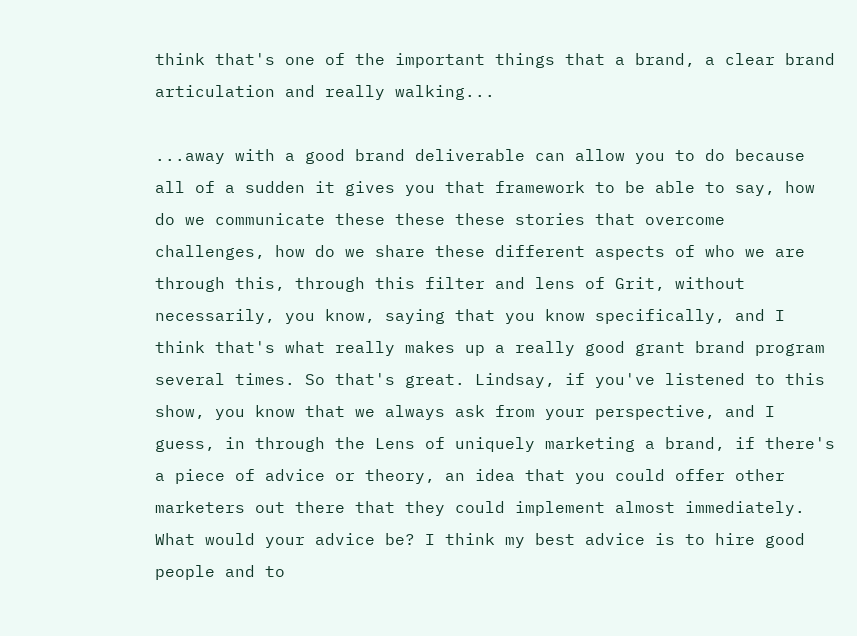think that's one of the important things that a brand, a clear brand articulation and really walking...

...away with a good brand deliverable can allow you to do because all of a sudden it gives you that framework to be able to say, how do we communicate these these these stories that overcome challenges, how do we share these different aspects of who we are through this, through this filter and lens of Grit, without necessarily, you know, saying that you know specifically, and I think that's what really makes up a really good grant brand program several times. So that's great. Lindsay, if you've listened to this show, you know that we always ask from your perspective, and I guess, in through the Lens of uniquely marketing a brand, if there's a piece of advice or theory, an idea that you could offer other marketers out there that they could implement almost immediately. What would your advice be? I think my best advice is to hire good people and to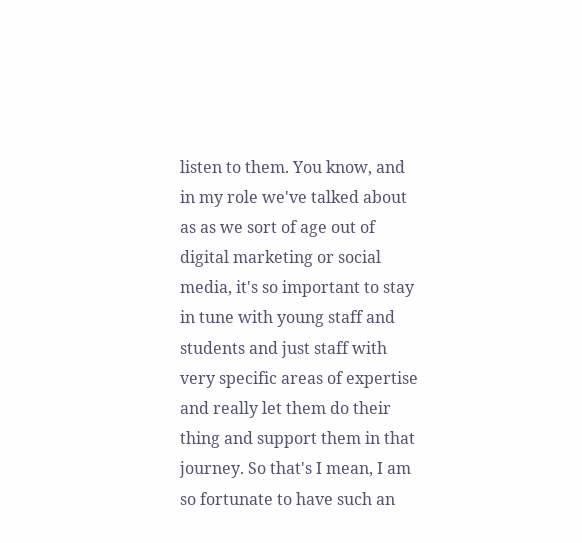listen to them. You know, and in my role we've talked about as as we sort of age out of digital marketing or social media, it's so important to stay in tune with young staff and students and just staff with very specific areas of expertise and really let them do their thing and support them in that journey. So that's I mean, I am so fortunate to have such an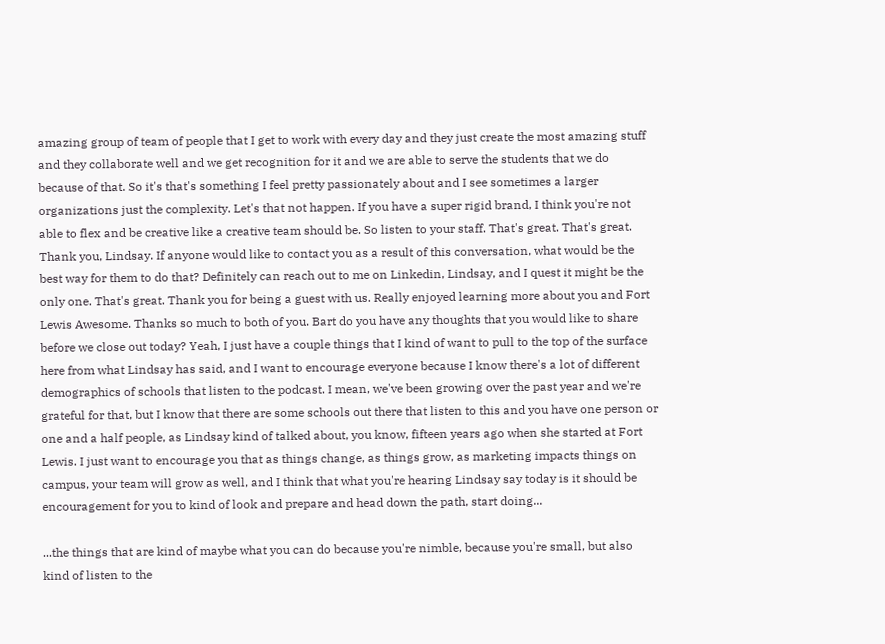amazing group of team of people that I get to work with every day and they just create the most amazing stuff and they collaborate well and we get recognition for it and we are able to serve the students that we do because of that. So it's that's something I feel pretty passionately about and I see sometimes a larger organizations just the complexity. Let's that not happen. If you have a super rigid brand, I think you're not able to flex and be creative like a creative team should be. So listen to your staff. That's great. That's great. Thank you, Lindsay. If anyone would like to contact you as a result of this conversation, what would be the best way for them to do that? Definitely can reach out to me on Linkedin, Lindsay, and I quest it might be the only one. That's great. Thank you for being a guest with us. Really enjoyed learning more about you and Fort Lewis Awesome. Thanks so much to both of you. Bart do you have any thoughts that you would like to share before we close out today? Yeah, I just have a couple things that I kind of want to pull to the top of the surface here from what Lindsay has said, and I want to encourage everyone because I know there's a lot of different demographics of schools that listen to the podcast. I mean, we've been growing over the past year and we're grateful for that, but I know that there are some schools out there that listen to this and you have one person or one and a half people, as Lindsay kind of talked about, you know, fifteen years ago when she started at Fort Lewis. I just want to encourage you that as things change, as things grow, as marketing impacts things on campus, your team will grow as well, and I think that what you're hearing Lindsay say today is it should be encouragement for you to kind of look and prepare and head down the path, start doing...

...the things that are kind of maybe what you can do because you're nimble, because you're small, but also kind of listen to the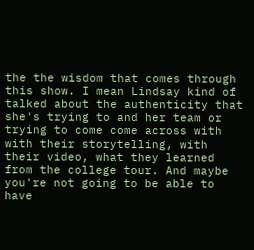the the wisdom that comes through this show. I mean Lindsay kind of talked about the authenticity that she's trying to and her team or trying to come come across with with their storytelling, with their video, what they learned from the college tour. And maybe you're not going to be able to have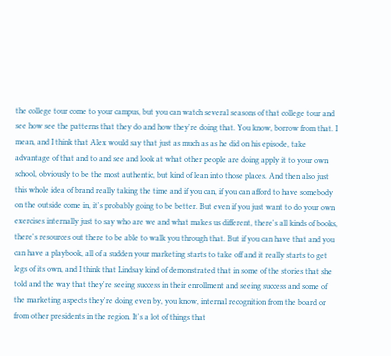the college tour come to your campus, but you can watch several seasons of that college tour and see how see the patterns that they do and how they're doing that. You know, borrow from that. I mean, and I think that Alex would say that just as much as as he did on his episode, take advantage of that and to and see and look at what other people are doing apply it to your own school, obviously to be the most authentic, but kind of lean into those places. And then also just this whole idea of brand really taking the time and if you can, if you can afford to have somebody on the outside come in, it's probably going to be better. But even if you just want to do your own exercises internally just to say who are we and what makes us different, there's all kinds of books, there's resources out there to be able to walk you through that. But if you can have that and you can have a playbook, all of a sudden your marketing starts to take off and it really starts to get legs of its own, and I think that Lindsay kind of demonstrated that in some of the stories that she told and the way that they're seeing success in their enrollment and seeing success and some of the marketing aspects they're doing even by, you know, internal recognition from the board or from other presidents in the region. It's a lot of things that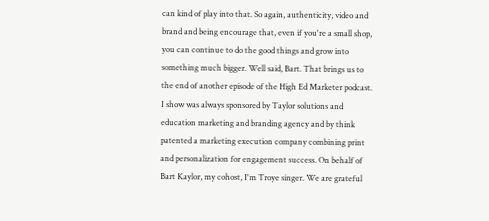can kind of play into that. So again, authenticity, video and brand and being encourage that, even if you're a small shop, you can continue to do the good things and grow into something much bigger. Well said, Bart. That brings us to the end of another episode of the High Ed Marketer podcast. I show was always sponsored by Taylor solutions and education marketing and branding agency and by think patented a marketing execution company combining print and personalization for engagement success. On behalf of Bart Kaylor, my cohost, I'm Troye singer. We are grateful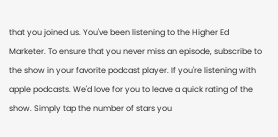that you joined us. You've been listening to the Higher Ed Marketer. To ensure that you never miss an episode, subscribe to the show in your favorite podcast player. If you're listening with apple podcasts. We'd love for you to leave a quick rating of the show. Simply tap the number of stars you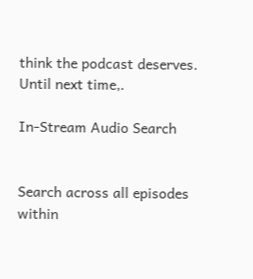think the podcast deserves. Until next time,.

In-Stream Audio Search


Search across all episodes within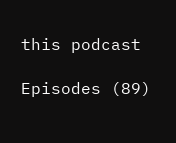this podcast

Episodes (89)